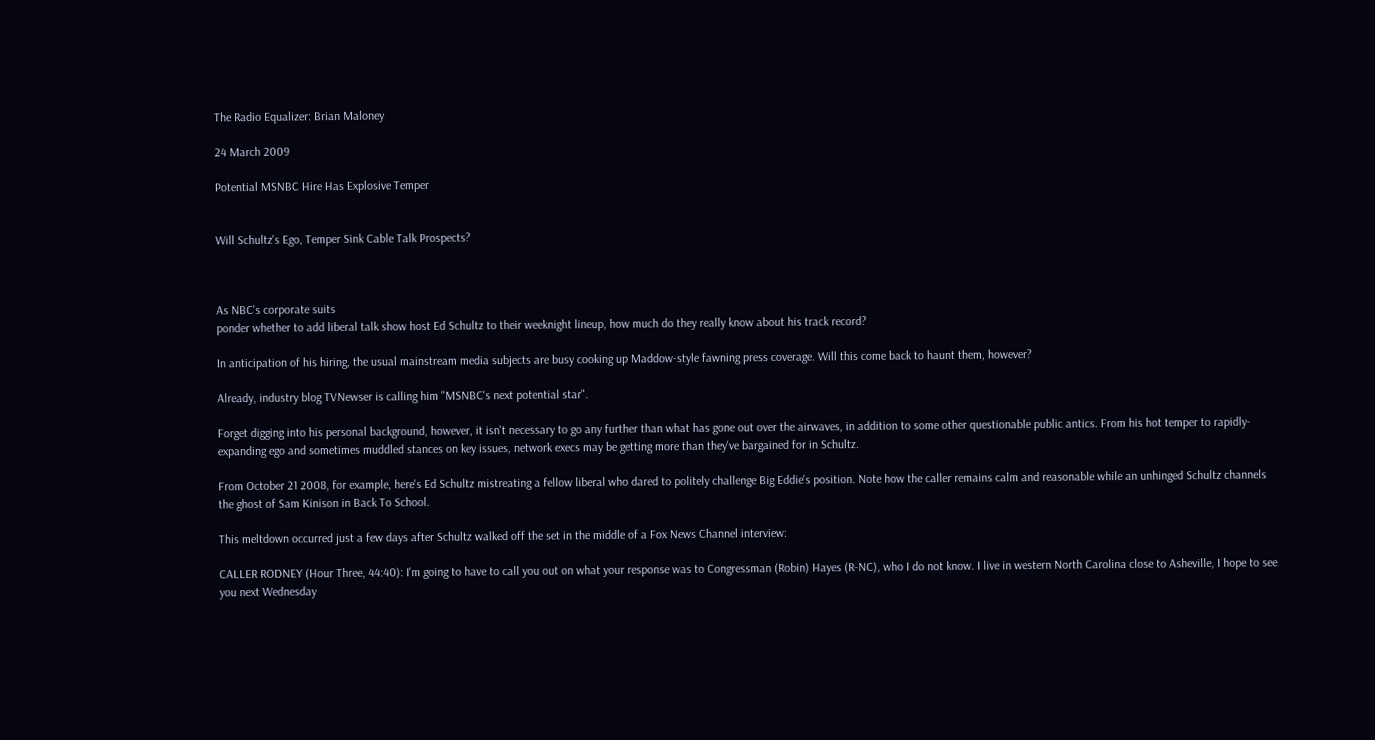The Radio Equalizer: Brian Maloney

24 March 2009

Potential MSNBC Hire Has Explosive Temper


Will Schultz's Ego, Temper Sink Cable Talk Prospects?



As NBC's corporate suits
ponder whether to add liberal talk show host Ed Schultz to their weeknight lineup, how much do they really know about his track record?

In anticipation of his hiring, the usual mainstream media subjects are busy cooking up Maddow-style fawning press coverage. Will this come back to haunt them, however?

Already, industry blog TVNewser is calling him "MSNBC's next potential star".

Forget digging into his personal background, however, it isn't necessary to go any further than what has gone out over the airwaves, in addition to some other questionable public antics. From his hot temper to rapidly-expanding ego and sometimes muddled stances on key issues, network execs may be getting more than they've bargained for in Schultz.

From October 21 2008, for example, here's Ed Schultz mistreating a fellow liberal who dared to politely challenge Big Eddie's position. Note how the caller remains calm and reasonable while an unhinged Schultz channels the ghost of Sam Kinison in Back To School.

This meltdown occurred just a few days after Schultz walked off the set in the middle of a Fox News Channel interview:

CALLER RODNEY (Hour Three, 44:40): I'm going to have to call you out on what your response was to Congressman (Robin) Hayes (R-NC), who I do not know. I live in western North Carolina close to Asheville, I hope to see you next Wednesday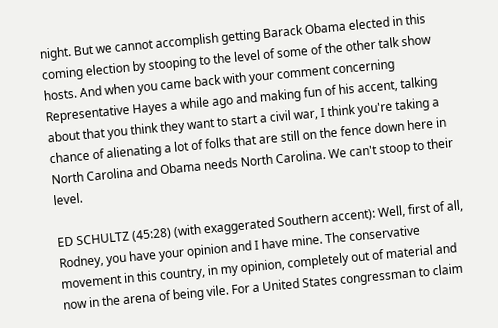night. But we cannot accomplish getting Barack Obama elected in this coming election by stooping to the level of some of the other talk show hosts. And when you came back with your comment concerning Representative Hayes a while ago and making fun of his accent, talking about that you think they want to start a civil war, I think you're taking a chance of alienating a lot of folks that are still on the fence down here in North Carolina and Obama needs North Carolina. We can't stoop to their level.

ED SCHULTZ (45:28) (with exaggerated Southern accent): Well, first of all, Rodney, you have your opinion and I have mine. The conservative movement in this country, in my opinion, completely out of material and now in the arena of being vile. For a United States congressman to claim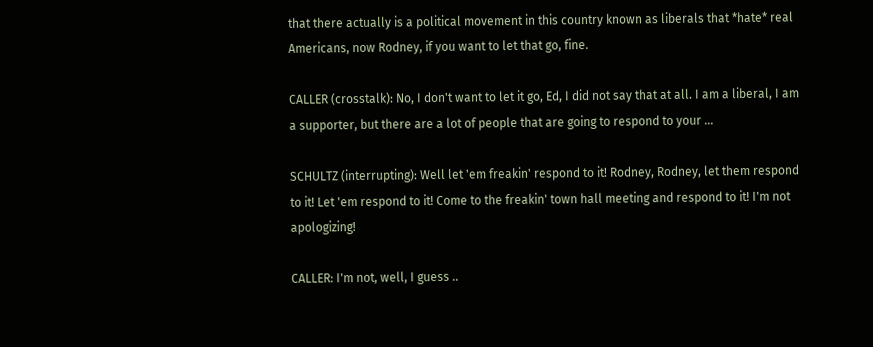that there actually is a political movement in this country known as liberals that *hate* real Americans, now Rodney, if you want to let that go, fine.

CALLER (crosstalk): No, I don't want to let it go, Ed, I did not say that at all. I am a liberal, I am a supporter, but there are a lot of people that are going to respond to your ...

SCHULTZ (interrupting): Well let 'em freakin' respond to it! Rodney, Rodney, let them respond to it! Let 'em respond to it! Come to the freakin' town hall meeting and respond to it! I'm not apologizing!

CALLER: I'm not, well, I guess ..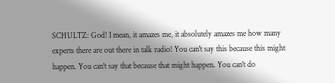SCHULTZ: God! I mean, it amazes me, it absolutely amazes me how many experts there are out there in talk radio! You can't say this because this might happen. You can't say that because that might happen. You can't do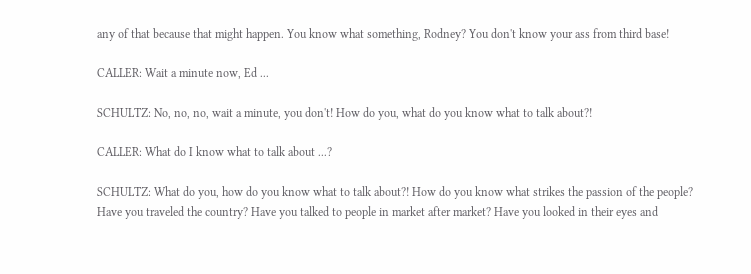any of that because that might happen. You know what something, Rodney? You don't know your ass from third base!

CALLER: Wait a minute now, Ed ...

SCHULTZ: No, no, no, wait a minute, you don't! How do you, what do you know what to talk about?!

CALLER: What do I know what to talk about ...?

SCHULTZ: What do you, how do you know what to talk about?! How do you know what strikes the passion of the people? Have you traveled the country? Have you talked to people in market after market? Have you looked in their eyes and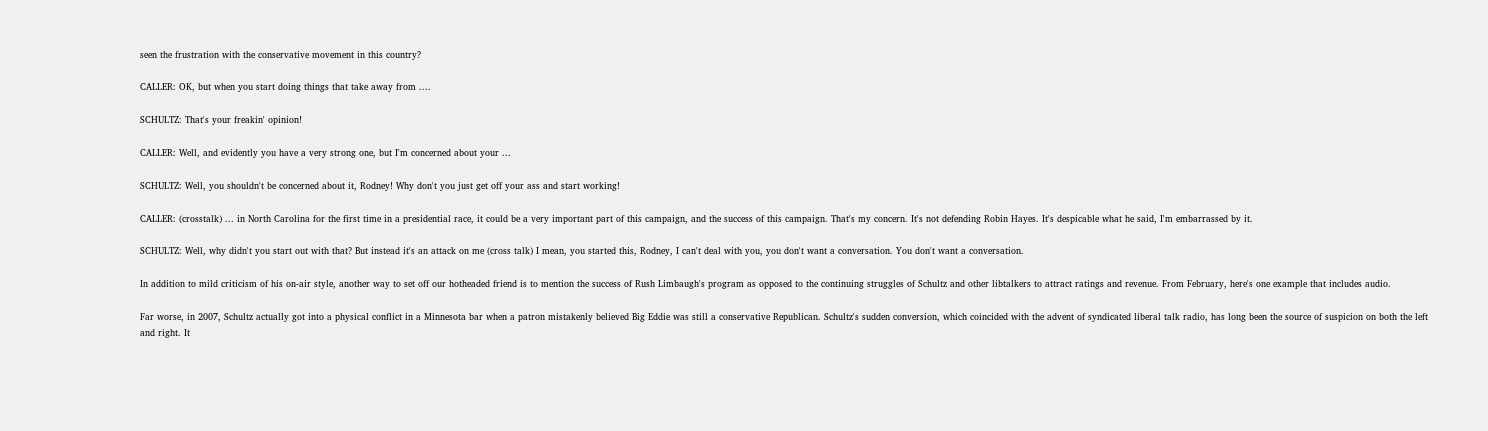seen the frustration with the conservative movement in this country?

CALLER: OK, but when you start doing things that take away from ....

SCHULTZ: That's your freakin' opinion!

CALLER: Well, and evidently you have a very strong one, but I'm concerned about your ...

SCHULTZ: Well, you shouldn't be concerned about it, Rodney! Why don't you just get off your ass and start working!

CALLER: (crosstalk) ... in North Carolina for the first time in a presidential race, it could be a very important part of this campaign, and the success of this campaign. That's my concern. It's not defending Robin Hayes. It's despicable what he said, I'm embarrassed by it.

SCHULTZ: Well, why didn't you start out with that? But instead it's an attack on me (cross talk) I mean, you started this, Rodney, I can't deal with you, you don't want a conversation. You don't want a conversation.

In addition to mild criticism of his on-air style, another way to set off our hotheaded friend is to mention the success of Rush Limbaugh's program as opposed to the continuing struggles of Schultz and other libtalkers to attract ratings and revenue. From February, here's one example that includes audio.

Far worse, in 2007, Schultz actually got into a physical conflict in a Minnesota bar when a patron mistakenly believed Big Eddie was still a conservative Republican. Schultz's sudden conversion, which coincided with the advent of syndicated liberal talk radio, has long been the source of suspicion on both the left and right. It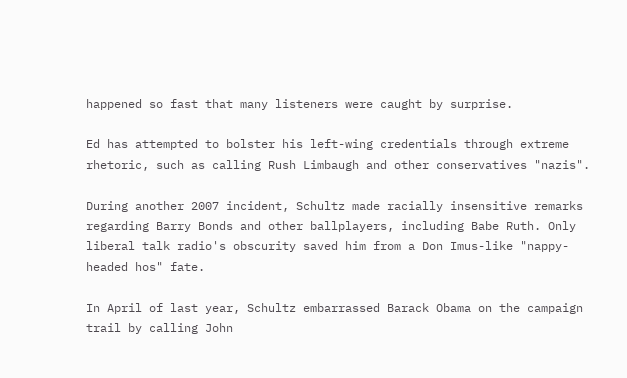happened so fast that many listeners were caught by surprise.

Ed has attempted to bolster his left-wing credentials through extreme rhetoric, such as calling Rush Limbaugh and other conservatives "nazis".

During another 2007 incident, Schultz made racially insensitive remarks regarding Barry Bonds and other ballplayers, including Babe Ruth. Only liberal talk radio's obscurity saved him from a Don Imus-like "nappy-headed hos" fate.

In April of last year, Schultz embarrassed Barack Obama on the campaign trail by calling John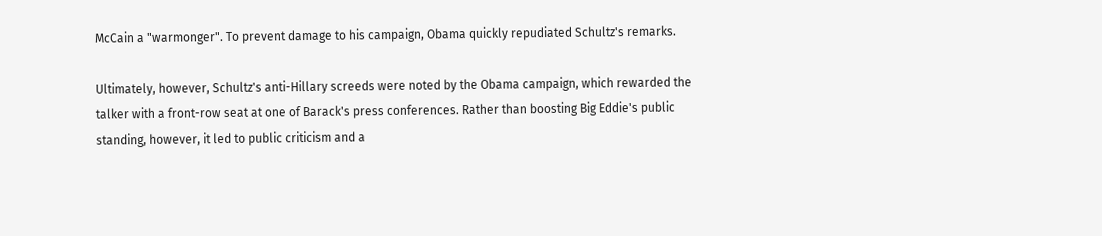McCain a "warmonger". To prevent damage to his campaign, Obama quickly repudiated Schultz's remarks.

Ultimately, however, Schultz's anti-Hillary screeds were noted by the Obama campaign, which rewarded the talker with a front-row seat at one of Barack's press conferences. Rather than boosting Big Eddie's public standing, however, it led to public criticism and a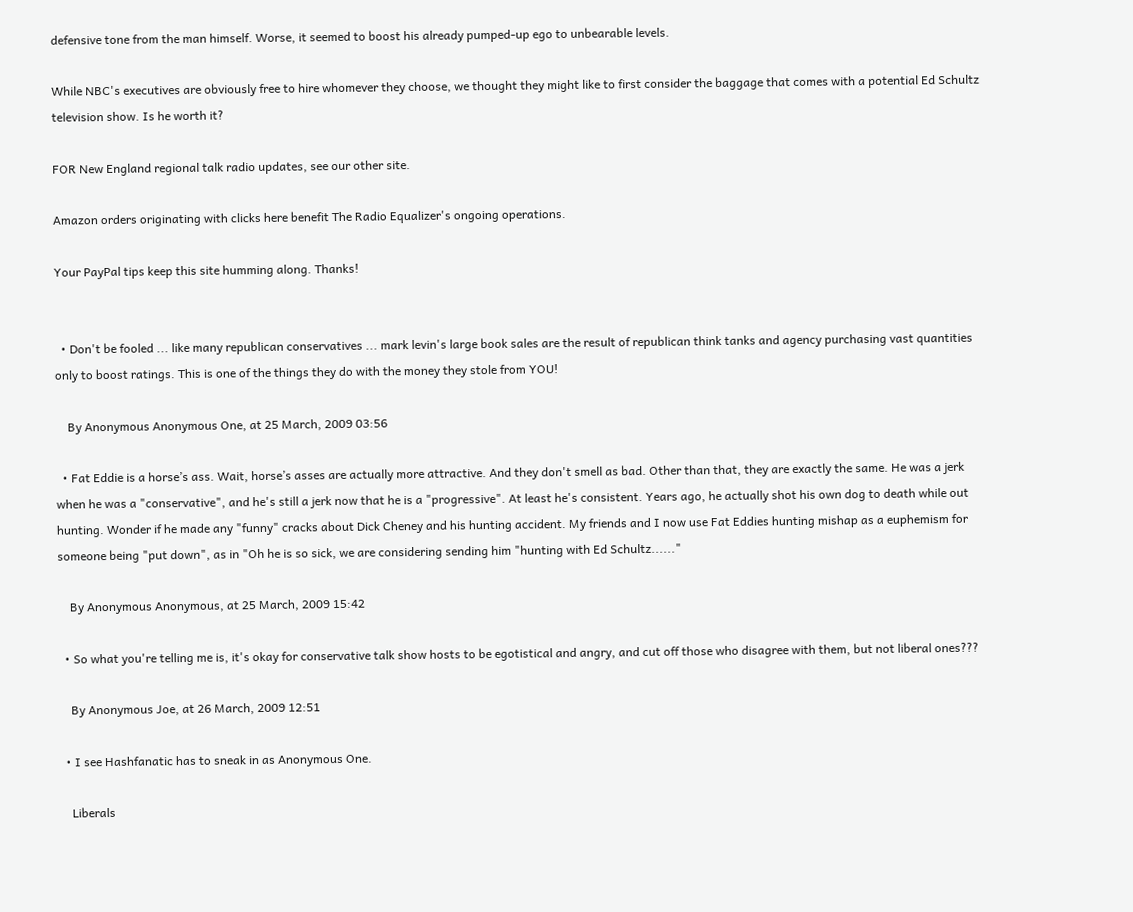defensive tone from the man himself. Worse, it seemed to boost his already pumped-up ego to unbearable levels.

While NBC's executives are obviously free to hire whomever they choose, we thought they might like to first consider the baggage that comes with a potential Ed Schultz television show. Is he worth it?

FOR New England regional talk radio updates, see our other site.

Amazon orders originating with clicks here benefit The Radio Equalizer's ongoing operations.

Your PayPal tips keep this site humming along. Thanks!


  • Don't be fooled ... like many republican conservatives ... mark levin's large book sales are the result of republican think tanks and agency purchasing vast quantities only to boost ratings. This is one of the things they do with the money they stole from YOU!

    By Anonymous Anonymous One, at 25 March, 2009 03:56

  • Fat Eddie is a horse’s ass. Wait, horse’s asses are actually more attractive. And they don't smell as bad. Other than that, they are exactly the same. He was a jerk when he was a "conservative", and he's still a jerk now that he is a "progressive". At least he's consistent. Years ago, he actually shot his own dog to death while out hunting. Wonder if he made any "funny" cracks about Dick Cheney and his hunting accident. My friends and I now use Fat Eddies hunting mishap as a euphemism for someone being "put down", as in "Oh he is so sick, we are considering sending him "hunting with Ed Schultz......"

    By Anonymous Anonymous, at 25 March, 2009 15:42

  • So what you're telling me is, it's okay for conservative talk show hosts to be egotistical and angry, and cut off those who disagree with them, but not liberal ones???

    By Anonymous Joe, at 26 March, 2009 12:51

  • I see Hashfanatic has to sneak in as Anonymous One.

    Liberals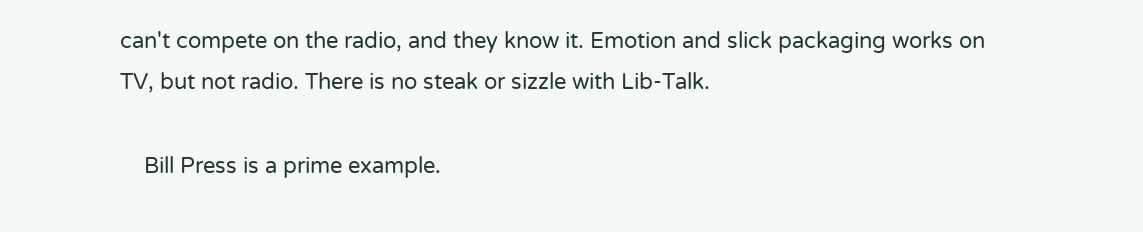can't compete on the radio, and they know it. Emotion and slick packaging works on TV, but not radio. There is no steak or sizzle with Lib-Talk.

    Bill Press is a prime example.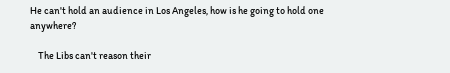He can't hold an audience in Los Angeles, how is he going to hold one anywhere?

    The Libs can't reason their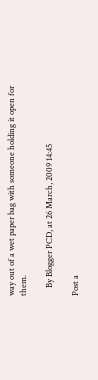way out of a wet paper bag with someone holding it open for them.

    By Blogger PCD, at 26 March, 2009 14:45

Post a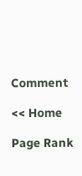Comment

<< Home

Page Rank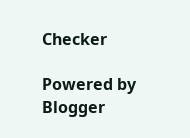Checker

Powered by Blogger